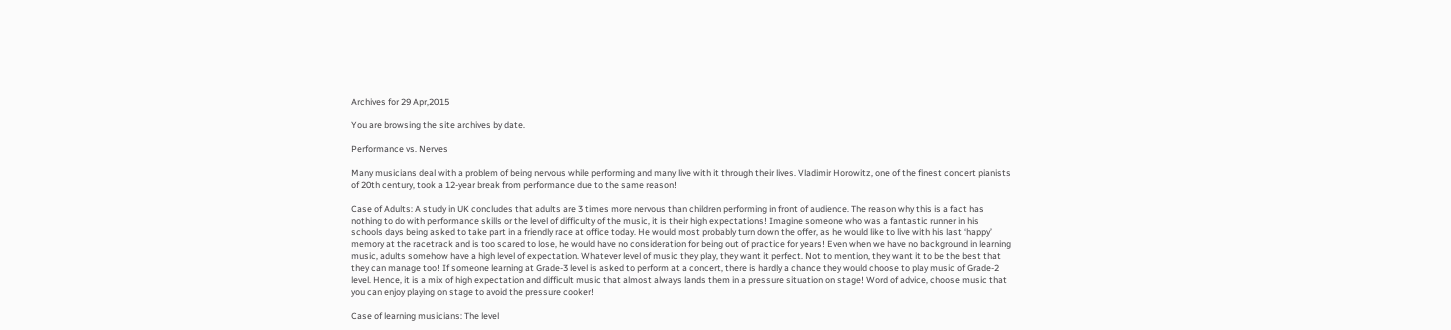Archives for 29 Apr,2015

You are browsing the site archives by date.

Performance vs. Nerves

Many musicians deal with a problem of being nervous while performing and many live with it through their lives. Vladimir Horowitz, one of the finest concert pianists of 20th century, took a 12-year break from performance due to the same reason!

Case of Adults: A study in UK concludes that adults are 3 times more nervous than children performing in front of audience. The reason why this is a fact has nothing to do with performance skills or the level of difficulty of the music, it is their high expectations! Imagine someone who was a fantastic runner in his schools days being asked to take part in a friendly race at office today. He would most probably turn down the offer, as he would like to live with his last ‘happy’ memory at the racetrack and is too scared to lose, he would have no consideration for being out of practice for years! Even when we have no background in learning music, adults somehow have a high level of expectation. Whatever level of music they play, they want it perfect. Not to mention, they want it to be the best that they can manage too! If someone learning at Grade-3 level is asked to perform at a concert, there is hardly a chance they would choose to play music of Grade-2 level. Hence, it is a mix of high expectation and difficult music that almost always lands them in a pressure situation on stage! Word of advice, choose music that you can enjoy playing on stage to avoid the pressure cooker!

Case of learning musicians: The level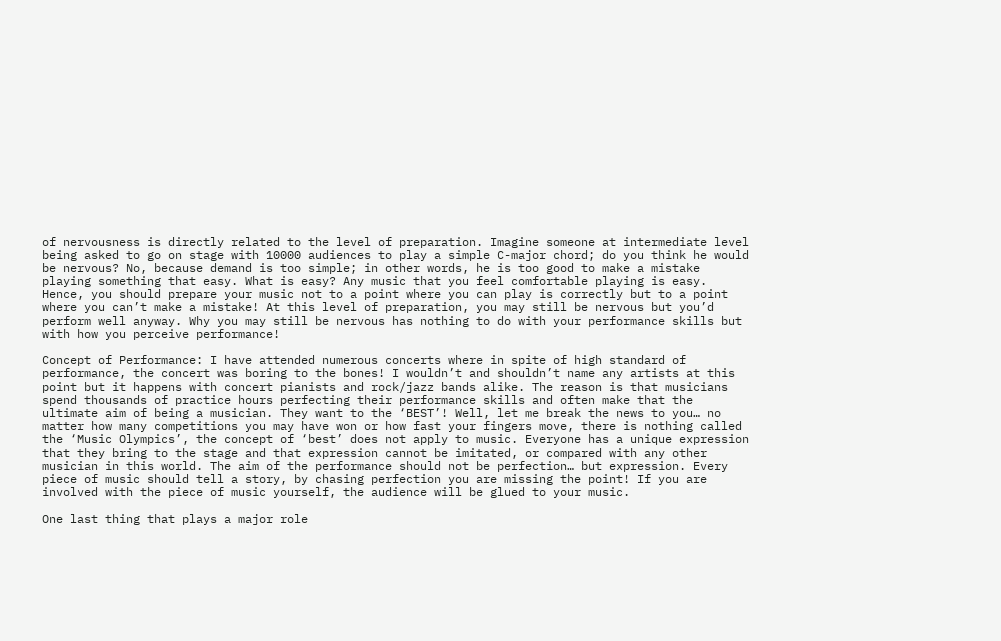of nervousness is directly related to the level of preparation. Imagine someone at intermediate level being asked to go on stage with 10000 audiences to play a simple C-major chord; do you think he would be nervous? No, because demand is too simple; in other words, he is too good to make a mistake playing something that easy. What is easy? Any music that you feel comfortable playing is easy. Hence, you should prepare your music not to a point where you can play is correctly but to a point where you can’t make a mistake! At this level of preparation, you may still be nervous but you’d perform well anyway. Why you may still be nervous has nothing to do with your performance skills but with how you perceive performance!

Concept of Performance: I have attended numerous concerts where in spite of high standard of performance, the concert was boring to the bones! I wouldn’t and shouldn’t name any artists at this point but it happens with concert pianists and rock/jazz bands alike. The reason is that musicians spend thousands of practice hours perfecting their performance skills and often make that the ultimate aim of being a musician. They want to the ‘BEST’! Well, let me break the news to you… no matter how many competitions you may have won or how fast your fingers move, there is nothing called the ‘Music Olympics’, the concept of ‘best’ does not apply to music. Everyone has a unique expression that they bring to the stage and that expression cannot be imitated, or compared with any other musician in this world. The aim of the performance should not be perfection… but expression. Every piece of music should tell a story, by chasing perfection you are missing the point! If you are involved with the piece of music yourself, the audience will be glued to your music.

One last thing that plays a major role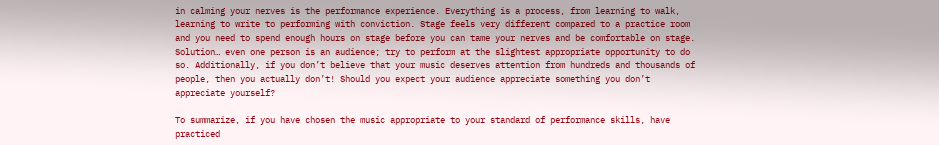in calming your nerves is the performance experience. Everything is a process, from learning to walk, learning to write to performing with conviction. Stage feels very different compared to a practice room and you need to spend enough hours on stage before you can tame your nerves and be comfortable on stage. Solution… even one person is an audience; try to perform at the slightest appropriate opportunity to do so. Additionally, if you don’t believe that your music deserves attention from hundreds and thousands of people, then you actually don’t! Should you expect your audience appreciate something you don’t appreciate yourself?

To summarize, if you have chosen the music appropriate to your standard of performance skills, have practiced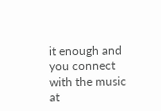it enough and you connect with the music at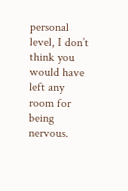personal level, I don’t think you would have left any room for being nervous.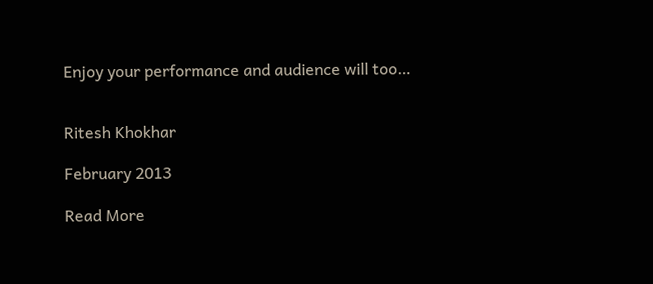Enjoy your performance and audience will too…


Ritesh Khokhar

February 2013

Read More